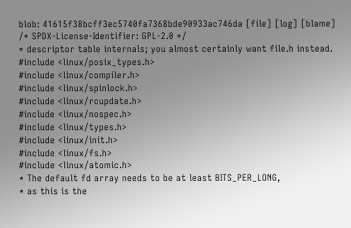blob: 41615f38bcff3ec5740fa7368bde90933ac746da [file] [log] [blame]
/* SPDX-License-Identifier: GPL-2.0 */
* descriptor table internals; you almost certainly want file.h instead.
#include <linux/posix_types.h>
#include <linux/compiler.h>
#include <linux/spinlock.h>
#include <linux/rcupdate.h>
#include <linux/nospec.h>
#include <linux/types.h>
#include <linux/init.h>
#include <linux/fs.h>
#include <linux/atomic.h>
* The default fd array needs to be at least BITS_PER_LONG,
* as this is the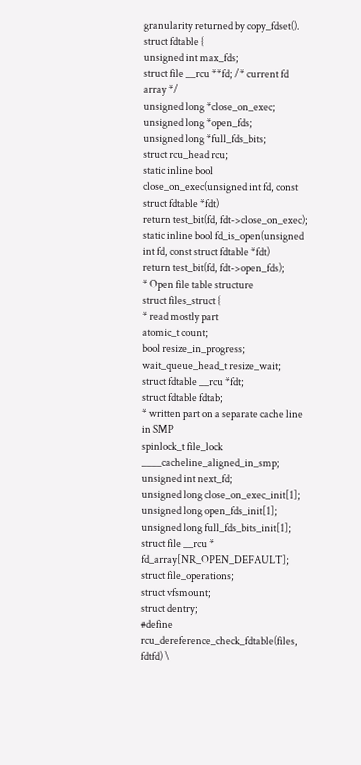granularity returned by copy_fdset().
struct fdtable {
unsigned int max_fds;
struct file __rcu **fd; /* current fd array */
unsigned long *close_on_exec;
unsigned long *open_fds;
unsigned long *full_fds_bits;
struct rcu_head rcu;
static inline bool close_on_exec(unsigned int fd, const struct fdtable *fdt)
return test_bit(fd, fdt->close_on_exec);
static inline bool fd_is_open(unsigned int fd, const struct fdtable *fdt)
return test_bit(fd, fdt->open_fds);
* Open file table structure
struct files_struct {
* read mostly part
atomic_t count;
bool resize_in_progress;
wait_queue_head_t resize_wait;
struct fdtable __rcu *fdt;
struct fdtable fdtab;
* written part on a separate cache line in SMP
spinlock_t file_lock ____cacheline_aligned_in_smp;
unsigned int next_fd;
unsigned long close_on_exec_init[1];
unsigned long open_fds_init[1];
unsigned long full_fds_bits_init[1];
struct file __rcu * fd_array[NR_OPEN_DEFAULT];
struct file_operations;
struct vfsmount;
struct dentry;
#define rcu_dereference_check_fdtable(files, fdtfd) \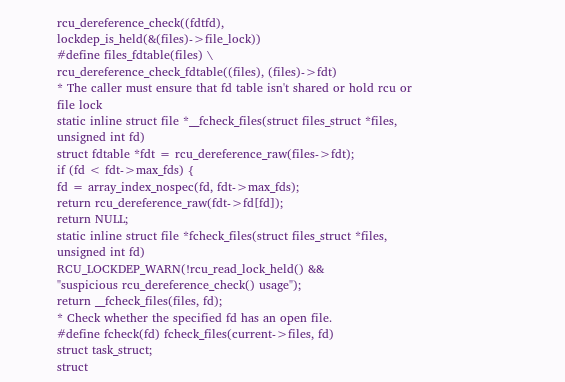rcu_dereference_check((fdtfd), lockdep_is_held(&(files)->file_lock))
#define files_fdtable(files) \
rcu_dereference_check_fdtable((files), (files)->fdt)
* The caller must ensure that fd table isn't shared or hold rcu or file lock
static inline struct file *__fcheck_files(struct files_struct *files, unsigned int fd)
struct fdtable *fdt = rcu_dereference_raw(files->fdt);
if (fd < fdt->max_fds) {
fd = array_index_nospec(fd, fdt->max_fds);
return rcu_dereference_raw(fdt->fd[fd]);
return NULL;
static inline struct file *fcheck_files(struct files_struct *files, unsigned int fd)
RCU_LOCKDEP_WARN(!rcu_read_lock_held() &&
"suspicious rcu_dereference_check() usage");
return __fcheck_files(files, fd);
* Check whether the specified fd has an open file.
#define fcheck(fd) fcheck_files(current->files, fd)
struct task_struct;
struct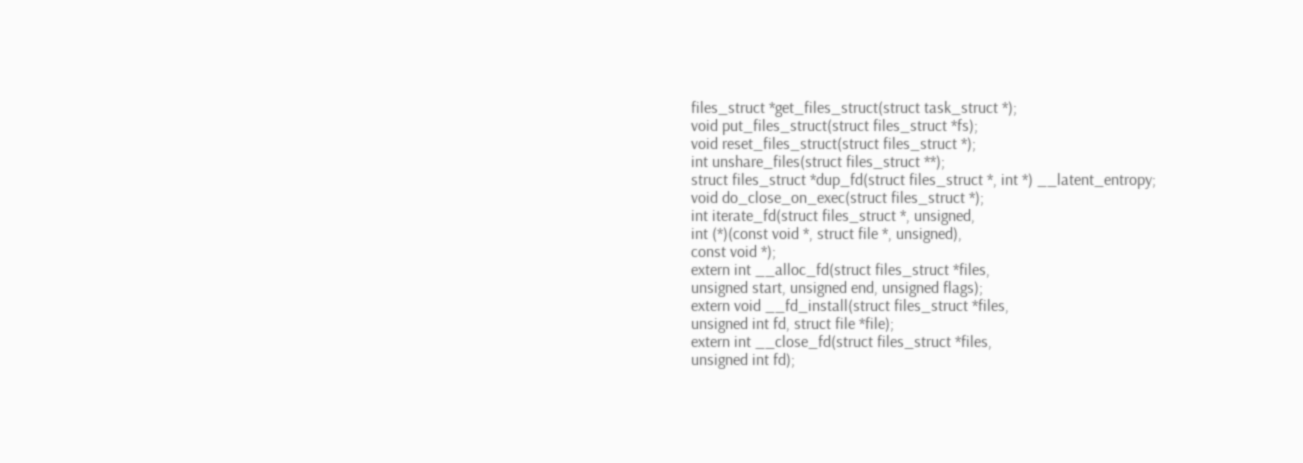files_struct *get_files_struct(struct task_struct *);
void put_files_struct(struct files_struct *fs);
void reset_files_struct(struct files_struct *);
int unshare_files(struct files_struct **);
struct files_struct *dup_fd(struct files_struct *, int *) __latent_entropy;
void do_close_on_exec(struct files_struct *);
int iterate_fd(struct files_struct *, unsigned,
int (*)(const void *, struct file *, unsigned),
const void *);
extern int __alloc_fd(struct files_struct *files,
unsigned start, unsigned end, unsigned flags);
extern void __fd_install(struct files_struct *files,
unsigned int fd, struct file *file);
extern int __close_fd(struct files_struct *files,
unsigned int fd);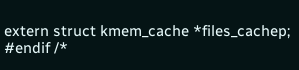extern struct kmem_cache *files_cachep;
#endif /*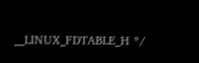__LINUX_FDTABLE_H */